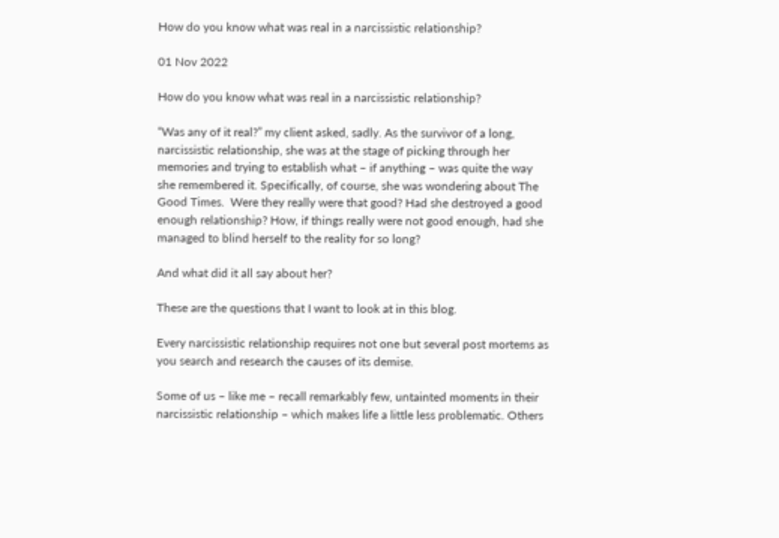How do you know what was real in a narcissistic relationship?

01 Nov 2022

How do you know what was real in a narcissistic relationship?

“Was any of it real?” my client asked, sadly. As the survivor of a long, narcissistic relationship, she was at the stage of picking through her memories and trying to establish what – if anything – was quite the way she remembered it. Specifically, of course, she was wondering about The Good Times.  Were they really were that good? Had she destroyed a good enough relationship? How, if things really were not good enough, had she managed to blind herself to the reality for so long?

And what did it all say about her?

These are the questions that I want to look at in this blog.

Every narcissistic relationship requires not one but several post mortems as you search and research the causes of its demise.

Some of us – like me – recall remarkably few, untainted moments in their narcissistic relationship – which makes life a little less problematic. Others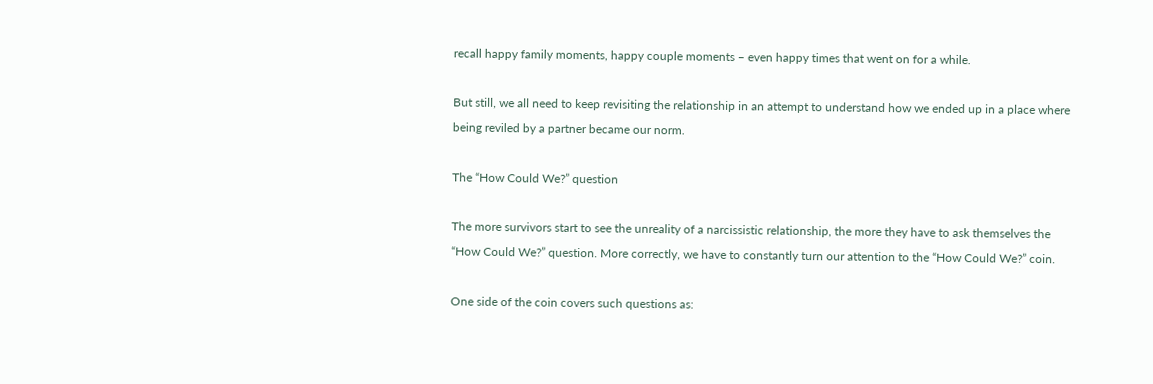recall happy family moments, happy couple moments – even happy times that went on for a while.

But still, we all need to keep revisiting the relationship in an attempt to understand how we ended up in a place where being reviled by a partner became our norm.

The “How Could We?” question

The more survivors start to see the unreality of a narcissistic relationship, the more they have to ask themselves the “How Could We?” question. More correctly, we have to constantly turn our attention to the “How Could We?” coin.

One side of the coin covers such questions as: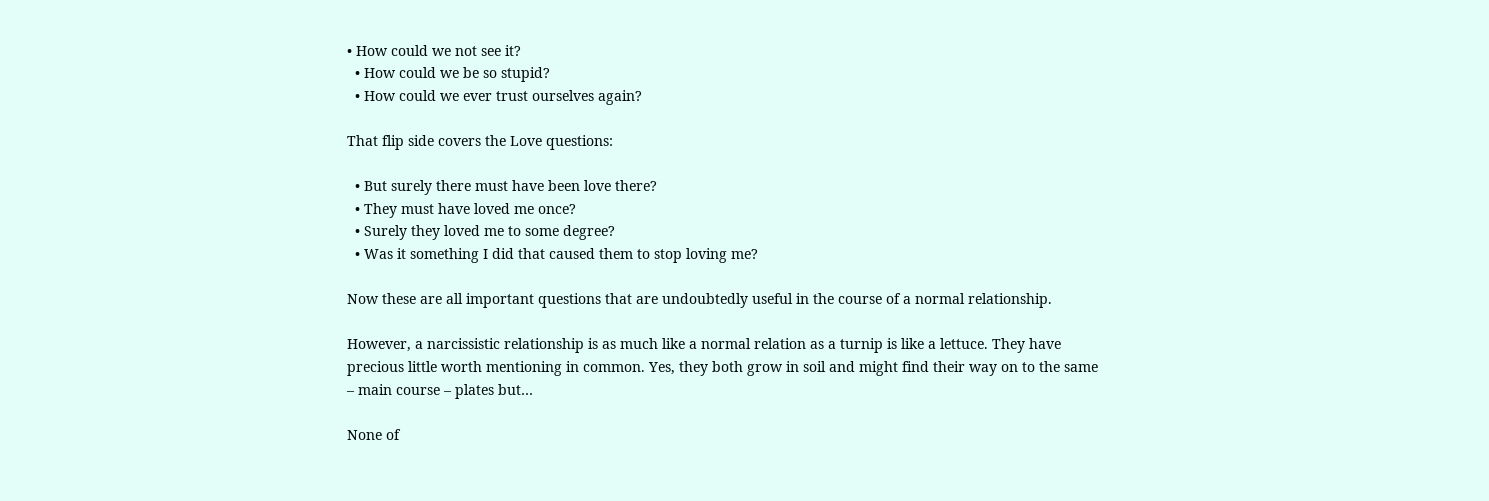• How could we not see it?
  • How could we be so stupid?
  • How could we ever trust ourselves again?

That flip side covers the Love questions:

  • But surely there must have been love there?
  • They must have loved me once?
  • Surely they loved me to some degree?
  • Was it something I did that caused them to stop loving me?

Now these are all important questions that are undoubtedly useful in the course of a normal relationship.

However, a narcissistic relationship is as much like a normal relation as a turnip is like a lettuce. They have precious little worth mentioning in common. Yes, they both grow in soil and might find their way on to the same – main course – plates but…

None of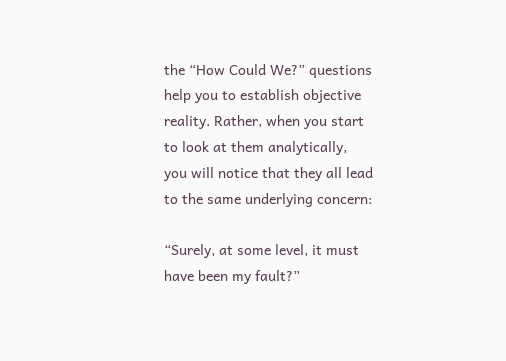the “How Could We?” questions help you to establish objective reality. Rather, when you start to look at them analytically, you will notice that they all lead to the same underlying concern:

“Surely, at some level, it must have been my fault?”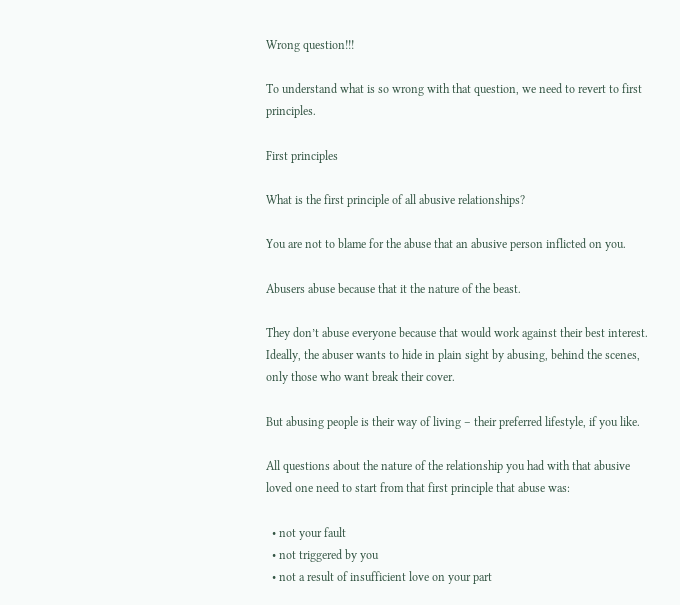Wrong question!!!

To understand what is so wrong with that question, we need to revert to first principles.

First principles

What is the first principle of all abusive relationships?

You are not to blame for the abuse that an abusive person inflicted on you.

Abusers abuse because that it the nature of the beast.

They don’t abuse everyone because that would work against their best interest. Ideally, the abuser wants to hide in plain sight by abusing, behind the scenes, only those who want break their cover.

But abusing people is their way of living – their preferred lifestyle, if you like.

All questions about the nature of the relationship you had with that abusive loved one need to start from that first principle that abuse was:

  • not your fault
  • not triggered by you
  • not a result of insufficient love on your part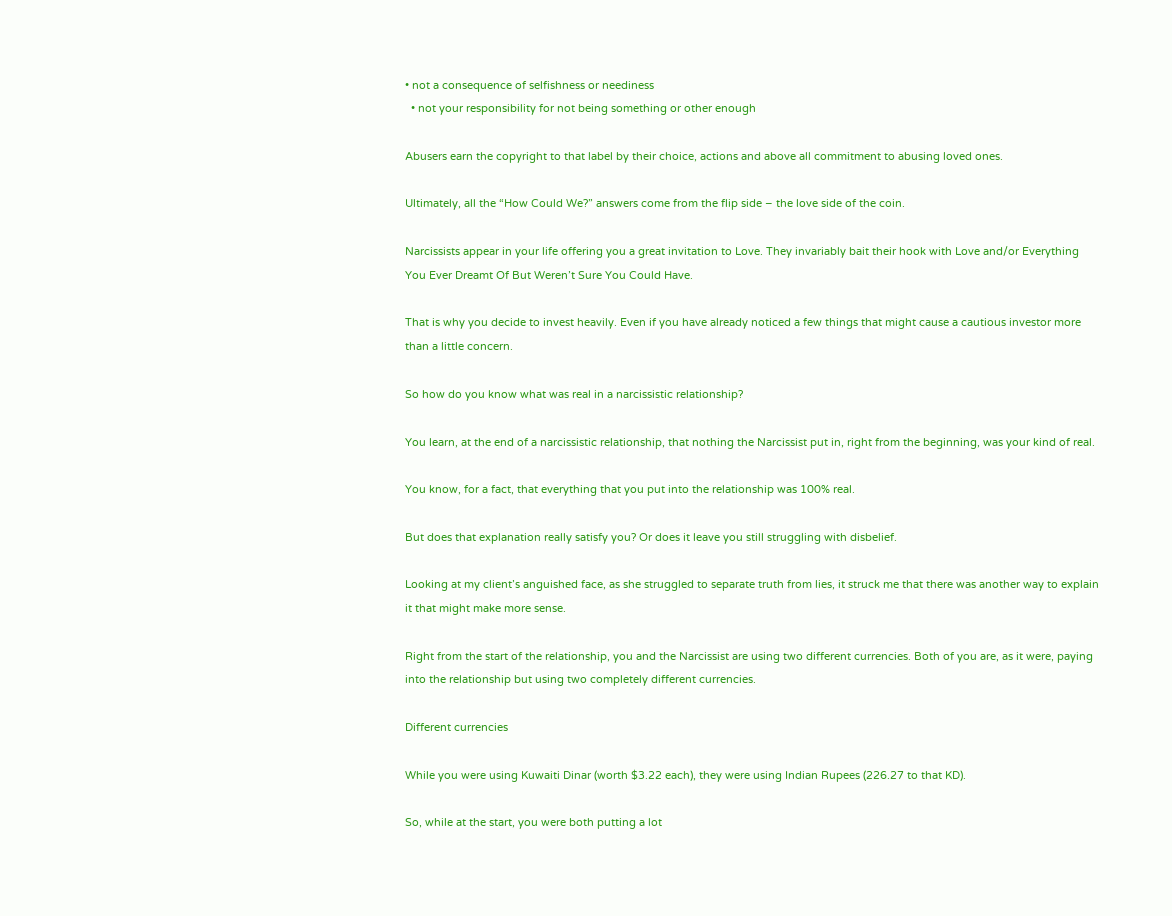• not a consequence of selfishness or neediness
  • not your responsibility for not being something or other enough

Abusers earn the copyright to that label by their choice, actions and above all commitment to abusing loved ones.

Ultimately, all the “How Could We?” answers come from the flip side – the love side of the coin.

Narcissists appear in your life offering you a great invitation to Love. They invariably bait their hook with Love and/or Everything You Ever Dreamt Of But Weren’t Sure You Could Have.

That is why you decide to invest heavily. Even if you have already noticed a few things that might cause a cautious investor more than a little concern.

So how do you know what was real in a narcissistic relationship?

You learn, at the end of a narcissistic relationship, that nothing the Narcissist put in, right from the beginning, was your kind of real.

You know, for a fact, that everything that you put into the relationship was 100% real.

But does that explanation really satisfy you? Or does it leave you still struggling with disbelief.

Looking at my client’s anguished face, as she struggled to separate truth from lies, it struck me that there was another way to explain it that might make more sense.

Right from the start of the relationship, you and the Narcissist are using two different currencies. Both of you are, as it were, paying into the relationship but using two completely different currencies.

Different currencies

While you were using Kuwaiti Dinar (worth $3.22 each), they were using Indian Rupees (226.27 to that KD).

So, while at the start, you were both putting a lot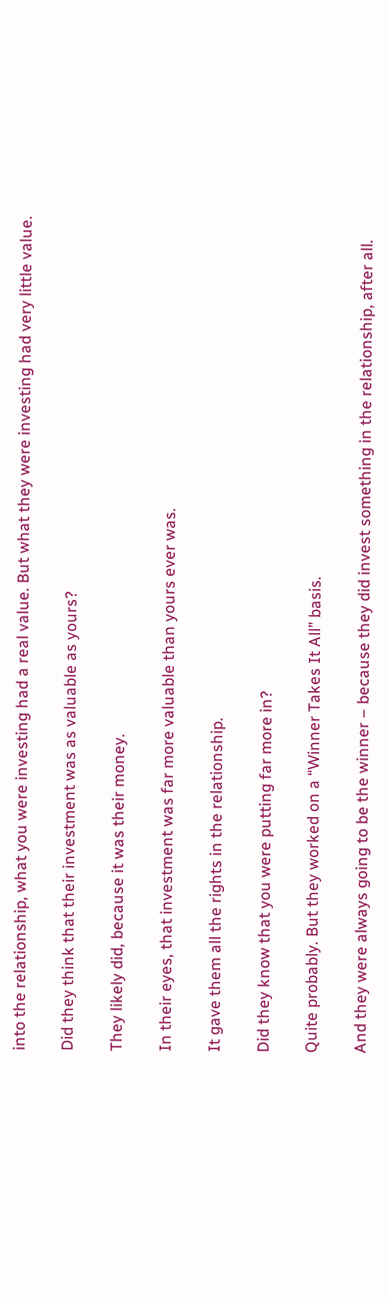into the relationship, what you were investing had a real value. But what they were investing had very little value.

Did they think that their investment was as valuable as yours?

They likely did, because it was their money.

In their eyes, that investment was far more valuable than yours ever was.

It gave them all the rights in the relationship.

Did they know that you were putting far more in?

Quite probably. But they worked on a “Winner Takes It All” basis.

And they were always going to be the winner – because they did invest something in the relationship, after all.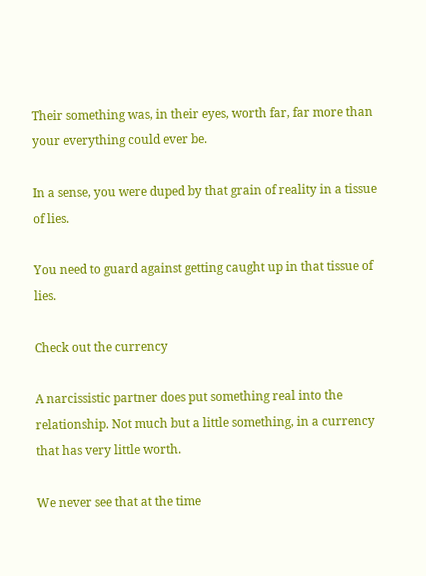Their something was, in their eyes, worth far, far more than your everything could ever be.

In a sense, you were duped by that grain of reality in a tissue of lies.

You need to guard against getting caught up in that tissue of lies.

Check out the currency

A narcissistic partner does put something real into the relationship. Not much but a little something, in a currency that has very little worth.

We never see that at the time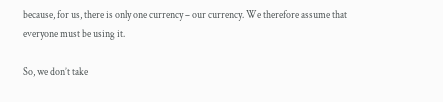because, for us, there is only one currency – our currency. We therefore assume that everyone must be using it.

So, we don’t take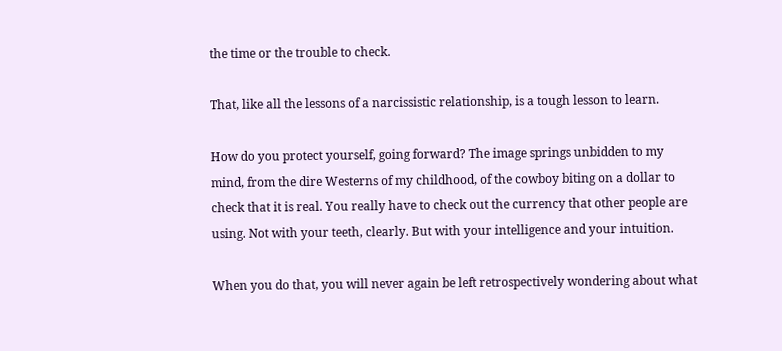the time or the trouble to check.

That, like all the lessons of a narcissistic relationship, is a tough lesson to learn.

How do you protect yourself, going forward? The image springs unbidden to my mind, from the dire Westerns of my childhood, of the cowboy biting on a dollar to check that it is real. You really have to check out the currency that other people are using. Not with your teeth, clearly. But with your intelligence and your intuition.

When you do that, you will never again be left retrospectively wondering about what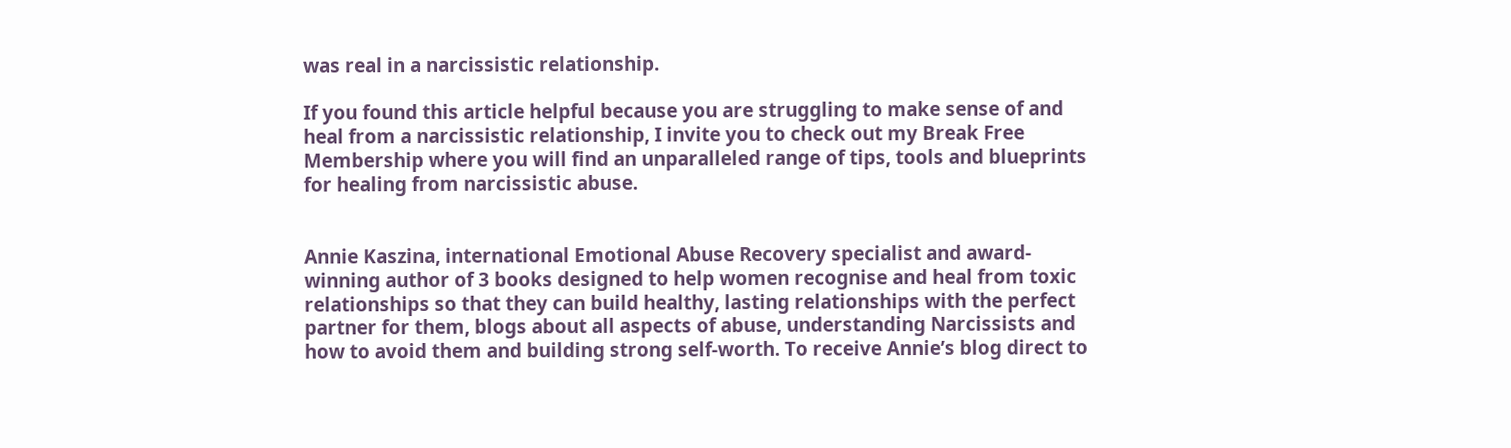was real in a narcissistic relationship.

If you found this article helpful because you are struggling to make sense of and heal from a narcissistic relationship, I invite you to check out my Break Free Membership where you will find an unparalleled range of tips, tools and blueprints for healing from narcissistic abuse.


Annie Kaszina, international Emotional Abuse Recovery specialist and award-winning author of 3 books designed to help women recognise and heal from toxic relationships so that they can build healthy, lasting relationships with the perfect partner for them, blogs about all aspects of abuse, understanding Narcissists and how to avoid them and building strong self-worth. To receive Annie’s blog direct to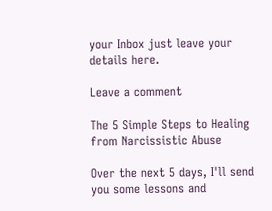your Inbox just leave your details here.

Leave a comment

The 5 Simple Steps to Healing from Narcissistic Abuse

Over the next 5 days, I'll send you some lessons and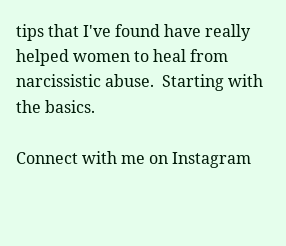tips that I've found have really helped women to heal from narcissistic abuse.  Starting with the basics.

Connect with me on Instagram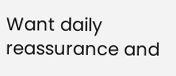Want daily reassurance and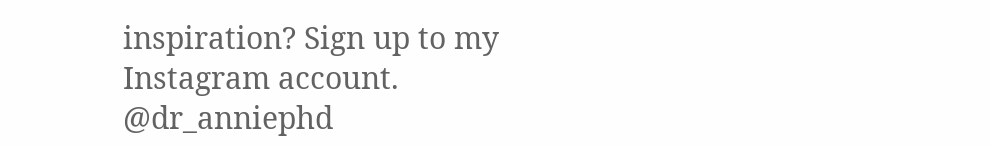inspiration? Sign up to my Instagram account. @dr_anniephd